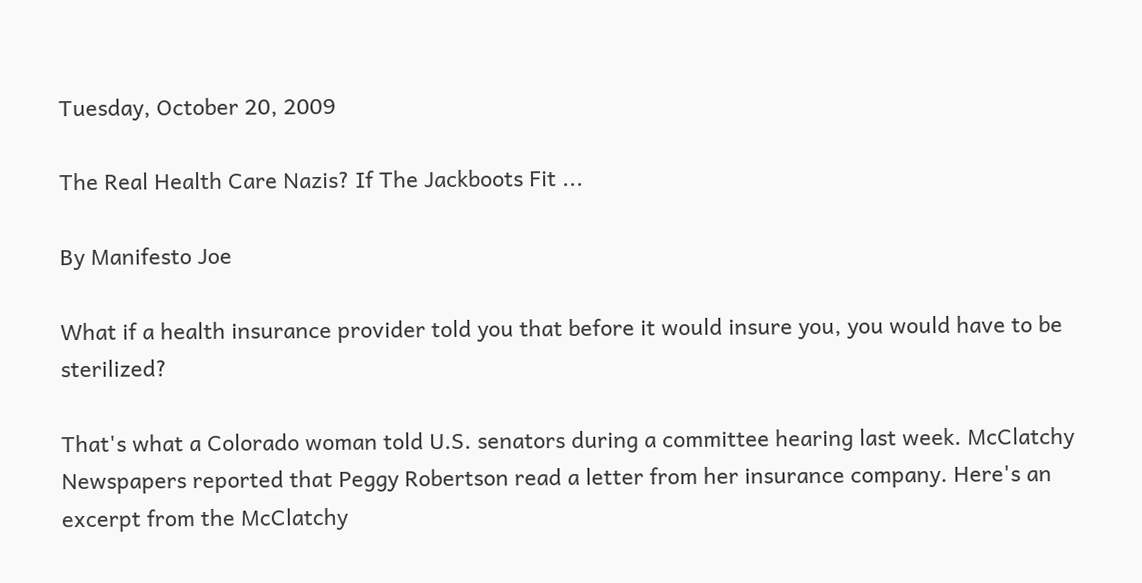Tuesday, October 20, 2009

The Real Health Care Nazis? If The Jackboots Fit ...

By Manifesto Joe

What if a health insurance provider told you that before it would insure you, you would have to be sterilized?

That's what a Colorado woman told U.S. senators during a committee hearing last week. McClatchy Newspapers reported that Peggy Robertson read a letter from her insurance company. Here's an excerpt from the McClatchy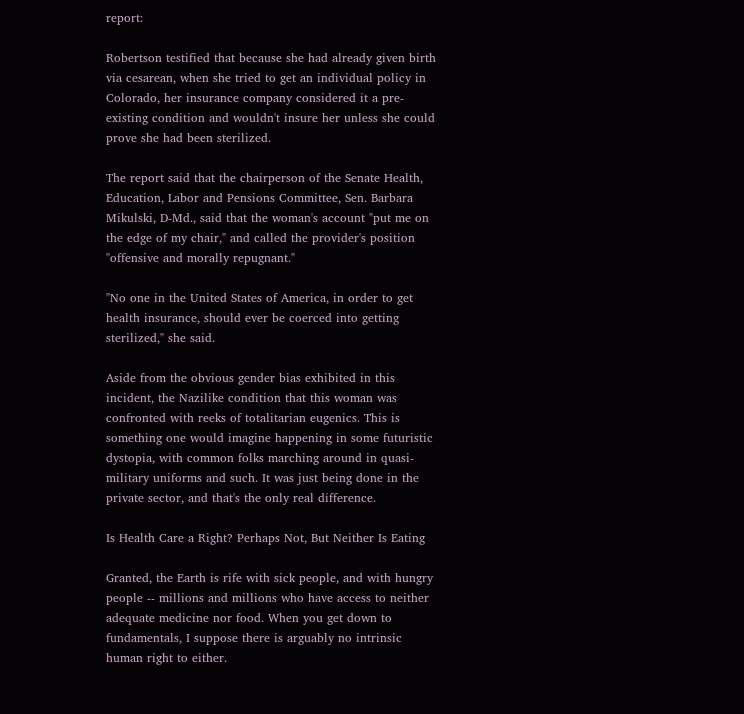report:

Robertson testified that because she had already given birth via cesarean, when she tried to get an individual policy in Colorado, her insurance company considered it a pre-existing condition and wouldn't insure her unless she could prove she had been sterilized.

The report said that the chairperson of the Senate Health, Education, Labor and Pensions Committee, Sen. Barbara Mikulski, D-Md., said that the woman's account "put me on the edge of my chair," and called the provider's position "offensive and morally repugnant."

"No one in the United States of America, in order to get health insurance, should ever be coerced into getting sterilized," she said.

Aside from the obvious gender bias exhibited in this incident, the Nazilike condition that this woman was confronted with reeks of totalitarian eugenics. This is something one would imagine happening in some futuristic dystopia, with common folks marching around in quasi-military uniforms and such. It was just being done in the private sector, and that's the only real difference.

Is Health Care a Right? Perhaps Not, But Neither Is Eating

Granted, the Earth is rife with sick people, and with hungry people -- millions and millions who have access to neither adequate medicine nor food. When you get down to fundamentals, I suppose there is arguably no intrinsic human right to either.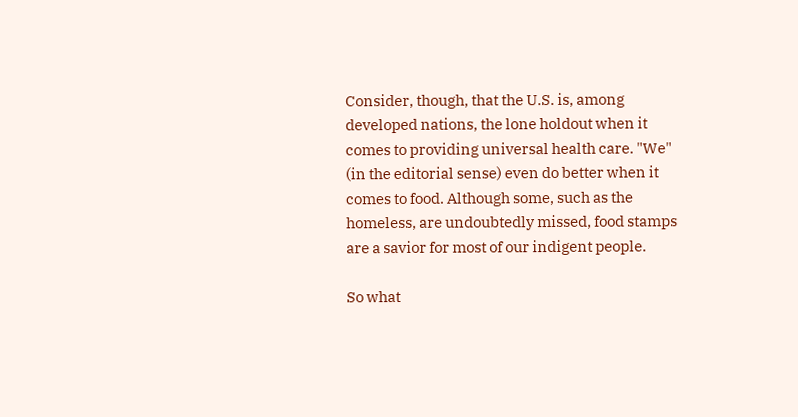Consider, though, that the U.S. is, among developed nations, the lone holdout when it comes to providing universal health care. "We" (in the editorial sense) even do better when it comes to food. Although some, such as the homeless, are undoubtedly missed, food stamps are a savior for most of our indigent people.

So what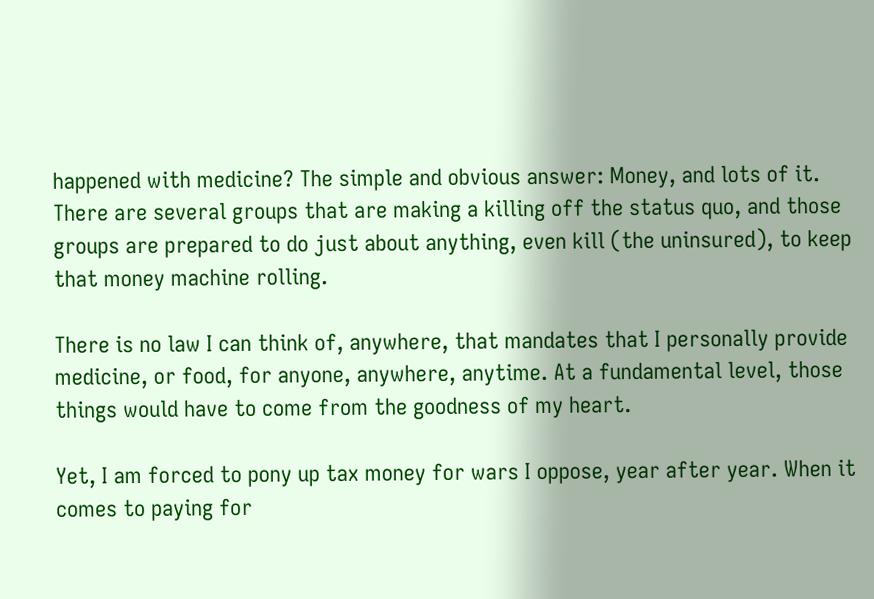happened with medicine? The simple and obvious answer: Money, and lots of it. There are several groups that are making a killing off the status quo, and those groups are prepared to do just about anything, even kill (the uninsured), to keep that money machine rolling.

There is no law I can think of, anywhere, that mandates that I personally provide medicine, or food, for anyone, anywhere, anytime. At a fundamental level, those things would have to come from the goodness of my heart.

Yet, I am forced to pony up tax money for wars I oppose, year after year. When it comes to paying for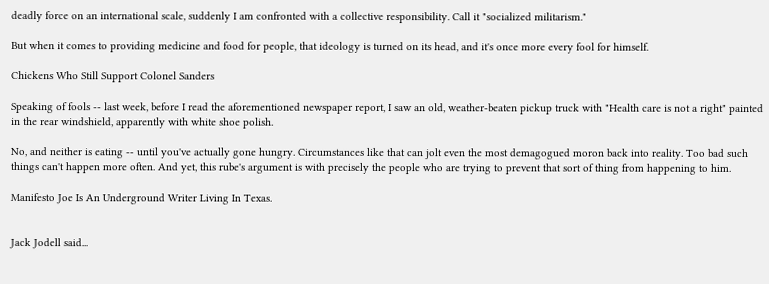deadly force on an international scale, suddenly I am confronted with a collective responsibility. Call it "socialized militarism."

But when it comes to providing medicine and food for people, that ideology is turned on its head, and it's once more every fool for himself.

Chickens Who Still Support Colonel Sanders

Speaking of fools -- last week, before I read the aforementioned newspaper report, I saw an old, weather-beaten pickup truck with "Health care is not a right" painted in the rear windshield, apparently with white shoe polish.

No, and neither is eating -- until you've actually gone hungry. Circumstances like that can jolt even the most demagogued moron back into reality. Too bad such things can't happen more often. And yet, this rube's argument is with precisely the people who are trying to prevent that sort of thing from happening to him.

Manifesto Joe Is An Underground Writer Living In Texas.


Jack Jodell said...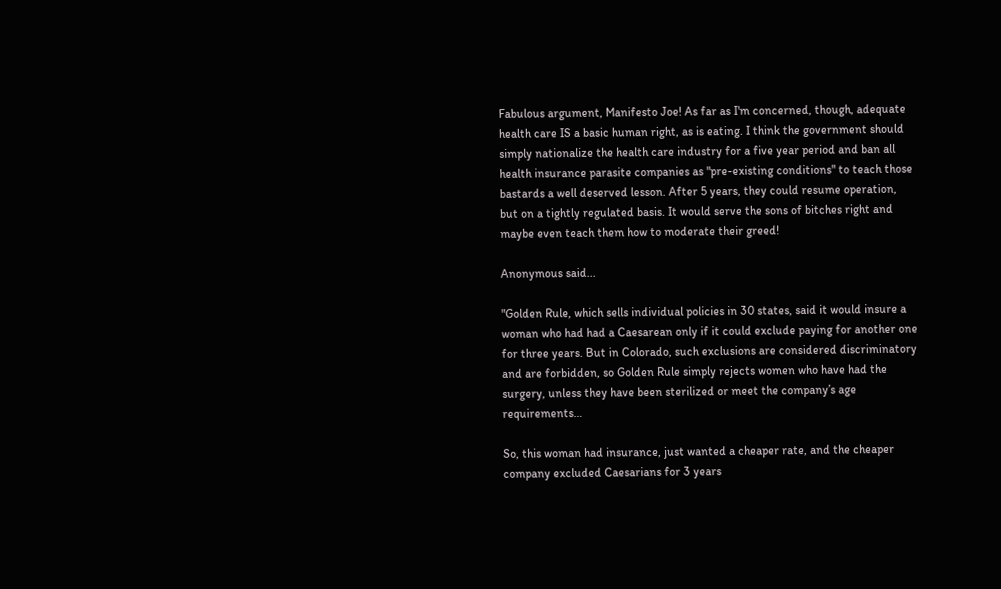Fabulous argument, Manifesto Joe! As far as I'm concerned, though, adequate health care IS a basic human right, as is eating. I think the government should simply nationalize the health care industry for a five year period and ban all health insurance parasite companies as "pre-existing conditions" to teach those bastards a well deserved lesson. After 5 years, they could resume operation, but on a tightly regulated basis. It would serve the sons of bitches right and maybe even teach them how to moderate their greed!

Anonymous said...

"Golden Rule, which sells individual policies in 30 states, said it would insure a woman who had had a Caesarean only if it could exclude paying for another one for three years. But in Colorado, such exclusions are considered discriminatory and are forbidden, so Golden Rule simply rejects women who have had the surgery, unless they have been sterilized or meet the company’s age requirements…

So, this woman had insurance, just wanted a cheaper rate, and the cheaper company excluded Caesarians for 3 years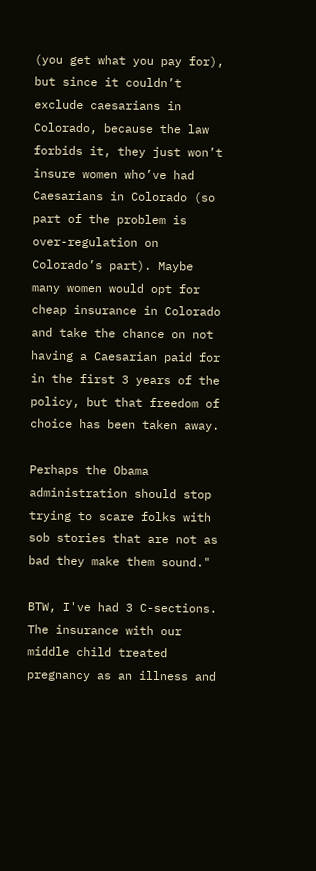(you get what you pay for), but since it couldn’t exclude caesarians in Colorado, because the law forbids it, they just won’t insure women who’ve had Caesarians in Colorado (so part of the problem is over-regulation on Colorado’s part). Maybe many women would opt for cheap insurance in Colorado and take the chance on not having a Caesarian paid for in the first 3 years of the policy, but that freedom of choice has been taken away.

Perhaps the Obama administration should stop trying to scare folks with sob stories that are not as bad they make them sound."

BTW, I've had 3 C-sections. The insurance with our middle child treated pregnancy as an illness and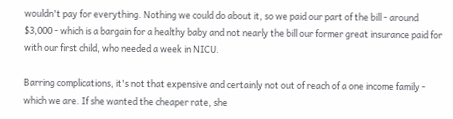wouldn't pay for everything. Nothing we could do about it, so we paid our part of the bill - around $3,000 - which is a bargain for a healthy baby and not nearly the bill our former great insurance paid for with our first child, who needed a week in NICU.

Barring complications, it's not that expensive and certainly not out of reach of a one income family - which we are. If she wanted the cheaper rate, she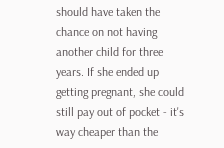should have taken the chance on not having another child for three years. If she ended up getting pregnant, she could still pay out of pocket - it's way cheaper than the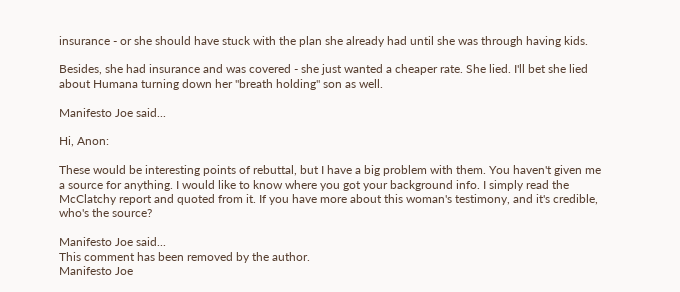insurance - or she should have stuck with the plan she already had until she was through having kids.

Besides, she had insurance and was covered - she just wanted a cheaper rate. She lied. I'll bet she lied about Humana turning down her "breath holding" son as well.

Manifesto Joe said...

Hi, Anon:

These would be interesting points of rebuttal, but I have a big problem with them. You haven't given me a source for anything. I would like to know where you got your background info. I simply read the McClatchy report and quoted from it. If you have more about this woman's testimony, and it's credible, who's the source?

Manifesto Joe said...
This comment has been removed by the author.
Manifesto Joe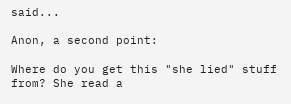said...

Anon, a second point:

Where do you get this "she lied" stuff from? She read a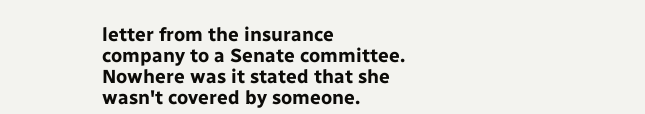letter from the insurance company to a Senate committee. Nowhere was it stated that she wasn't covered by someone.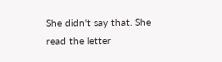She didn't say that. She read the letter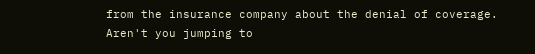from the insurance company about the denial of coverage. Aren't you jumping to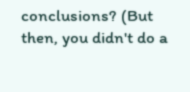conclusions? (But then, you didn't do a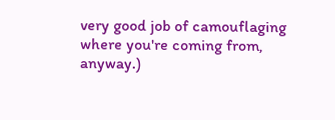very good job of camouflaging where you're coming from, anyway.)